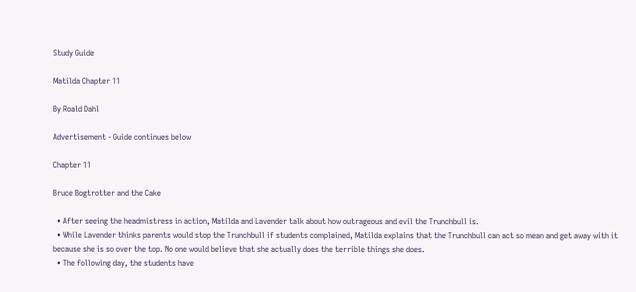Study Guide

Matilda Chapter 11

By Roald Dahl

Advertisement - Guide continues below

Chapter 11

Bruce Bogtrotter and the Cake

  • After seeing the headmistress in action, Matilda and Lavender talk about how outrageous and evil the Trunchbull is.
  • While Lavender thinks parents would stop the Trunchbull if students complained, Matilda explains that the Trunchbull can act so mean and get away with it because she is so over the top. No one would believe that she actually does the terrible things she does.
  • The following day, the students have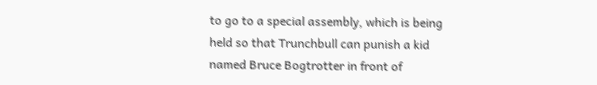to go to a special assembly, which is being held so that Trunchbull can punish a kid named Bruce Bogtrotter in front of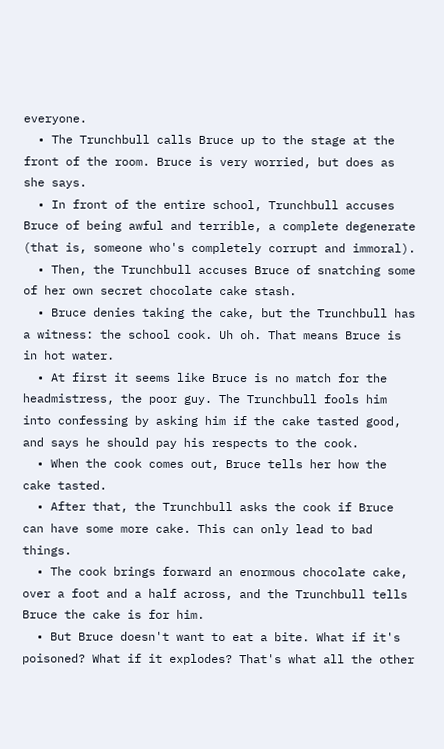everyone.
  • The Trunchbull calls Bruce up to the stage at the front of the room. Bruce is very worried, but does as she says.
  • In front of the entire school, Trunchbull accuses Bruce of being awful and terrible, a complete degenerate (that is, someone who's completely corrupt and immoral).
  • Then, the Trunchbull accuses Bruce of snatching some of her own secret chocolate cake stash.
  • Bruce denies taking the cake, but the Trunchbull has a witness: the school cook. Uh oh. That means Bruce is in hot water.
  • At first it seems like Bruce is no match for the headmistress, the poor guy. The Trunchbull fools him into confessing by asking him if the cake tasted good, and says he should pay his respects to the cook.
  • When the cook comes out, Bruce tells her how the cake tasted.
  • After that, the Trunchbull asks the cook if Bruce can have some more cake. This can only lead to bad things.
  • The cook brings forward an enormous chocolate cake, over a foot and a half across, and the Trunchbull tells Bruce the cake is for him.
  • But Bruce doesn't want to eat a bite. What if it's poisoned? What if it explodes? That's what all the other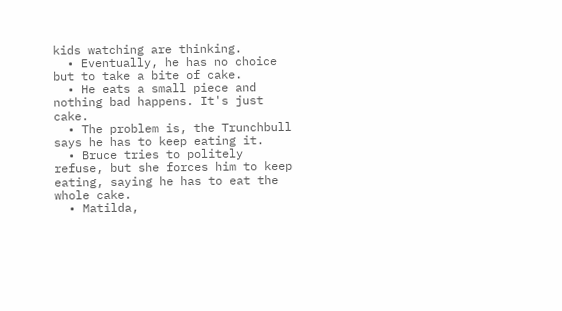kids watching are thinking.
  • Eventually, he has no choice but to take a bite of cake.
  • He eats a small piece and nothing bad happens. It's just cake.
  • The problem is, the Trunchbull says he has to keep eating it.
  • Bruce tries to politely refuse, but she forces him to keep eating, saying he has to eat the whole cake.
  • Matilda,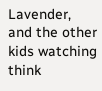Lavender, and the other kids watching think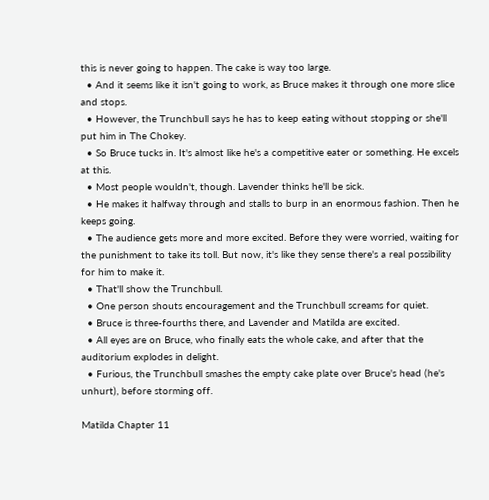this is never going to happen. The cake is way too large.
  • And it seems like it isn't going to work, as Bruce makes it through one more slice and stops.
  • However, the Trunchbull says he has to keep eating without stopping or she'll put him in The Chokey.
  • So Bruce tucks in. It's almost like he's a competitive eater or something. He excels at this.
  • Most people wouldn't, though. Lavender thinks he'll be sick.
  • He makes it halfway through and stalls to burp in an enormous fashion. Then he keeps going.
  • The audience gets more and more excited. Before they were worried, waiting for the punishment to take its toll. But now, it's like they sense there's a real possibility for him to make it.
  • That'll show the Trunchbull.
  • One person shouts encouragement and the Trunchbull screams for quiet.
  • Bruce is three-fourths there, and Lavender and Matilda are excited.
  • All eyes are on Bruce, who finally eats the whole cake, and after that the auditorium explodes in delight.
  • Furious, the Trunchbull smashes the empty cake plate over Bruce's head (he's unhurt), before storming off.

Matilda Chapter 11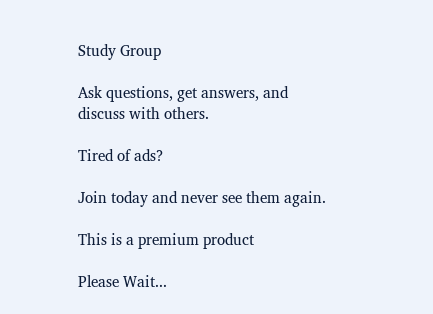Study Group

Ask questions, get answers, and discuss with others.

Tired of ads?

Join today and never see them again.

This is a premium product

Please Wait...